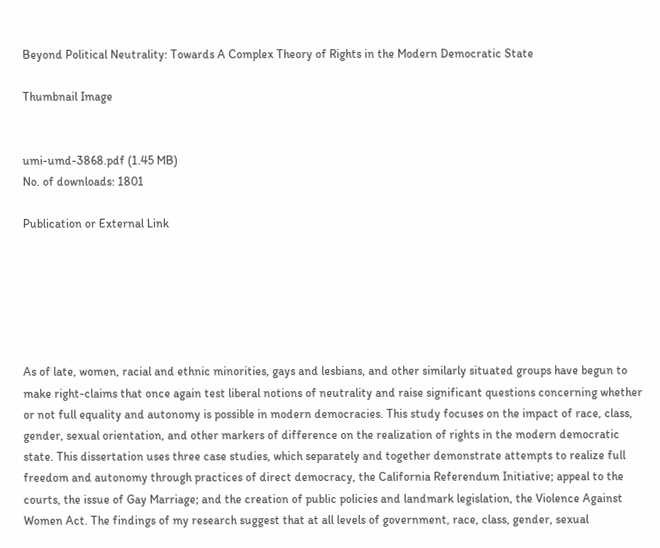Beyond Political Neutrality: Towards A Complex Theory of Rights in the Modern Democratic State

Thumbnail Image


umi-umd-3868.pdf (1.45 MB)
No. of downloads: 1801

Publication or External Link






As of late, women, racial and ethnic minorities, gays and lesbians, and other similarly situated groups have begun to make right-claims that once again test liberal notions of neutrality and raise significant questions concerning whether or not full equality and autonomy is possible in modern democracies. This study focuses on the impact of race, class, gender, sexual orientation, and other markers of difference on the realization of rights in the modern democratic state. This dissertation uses three case studies, which separately and together demonstrate attempts to realize full freedom and autonomy through practices of direct democracy, the California Referendum Initiative; appeal to the courts, the issue of Gay Marriage; and the creation of public policies and landmark legislation, the Violence Against Women Act. The findings of my research suggest that at all levels of government, race, class, gender, sexual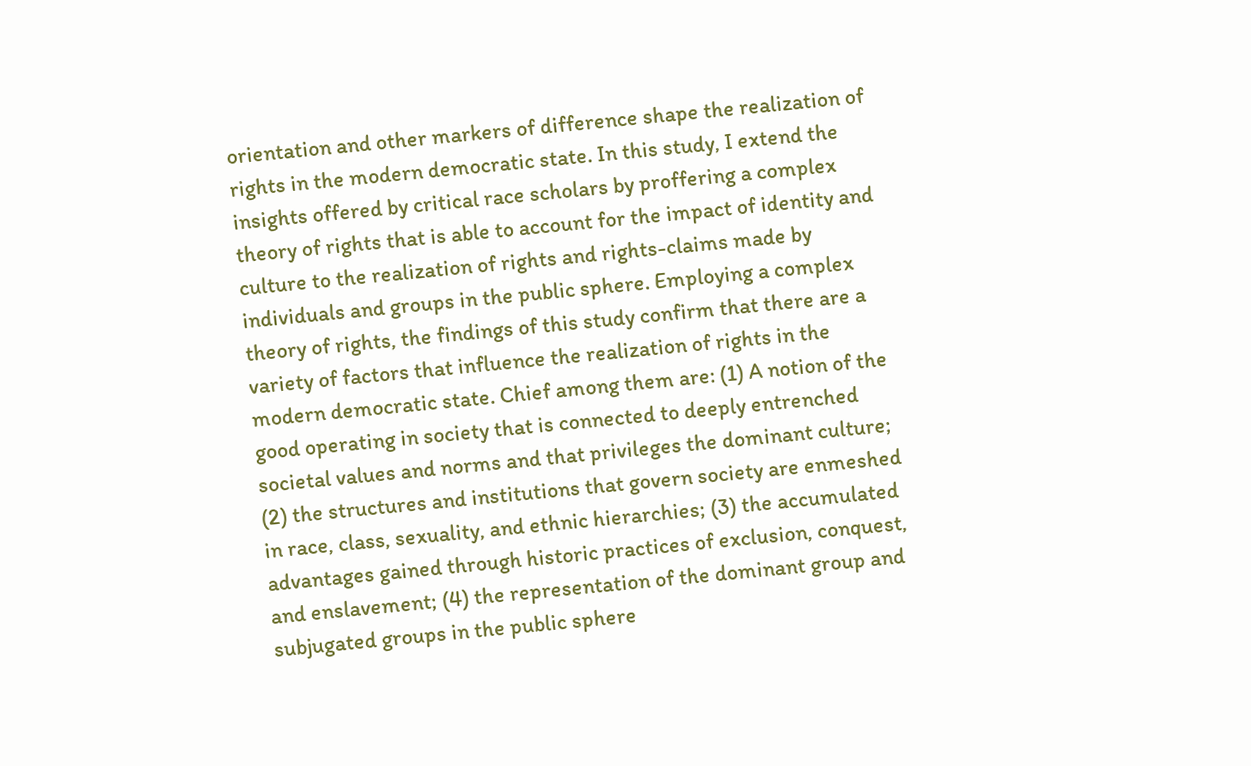orientation and other markers of difference shape the realization of rights in the modern democratic state. In this study, I extend the insights offered by critical race scholars by proffering a complex theory of rights that is able to account for the impact of identity and culture to the realization of rights and rights-claims made by individuals and groups in the public sphere. Employing a complex theory of rights, the findings of this study confirm that there are a variety of factors that influence the realization of rights in the modern democratic state. Chief among them are: (1) A notion of the good operating in society that is connected to deeply entrenched societal values and norms and that privileges the dominant culture; (2) the structures and institutions that govern society are enmeshed in race, class, sexuality, and ethnic hierarchies; (3) the accumulated advantages gained through historic practices of exclusion, conquest, and enslavement; (4) the representation of the dominant group and subjugated groups in the public sphere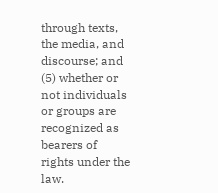through texts, the media, and discourse; and (5) whether or not individuals or groups are recognized as bearers of rights under the law.